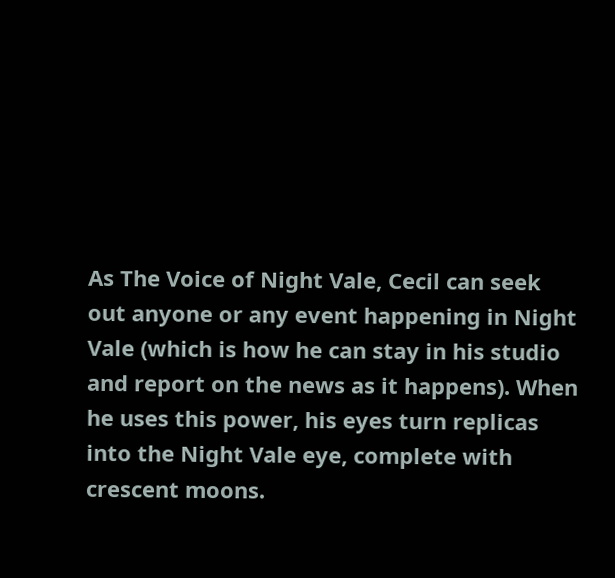As The Voice of Night Vale, Cecil can seek out anyone or any event happening in Night Vale (which is how he can stay in his studio and report on the news as it happens). When he uses this power, his eyes turn replicas into the Night Vale eye, complete with crescent moons.